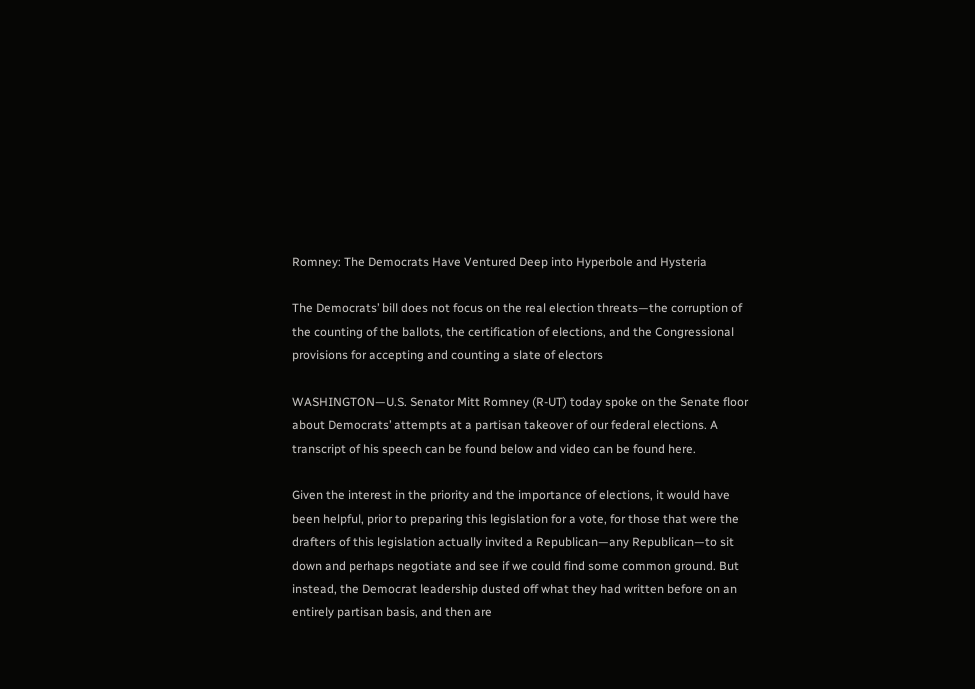Romney: The Democrats Have Ventured Deep into Hyperbole and Hysteria

The Democrats’ bill does not focus on the real election threats—the corruption of the counting of the ballots, the certification of elections, and the Congressional provisions for accepting and counting a slate of electors

WASHINGTON—U.S. Senator Mitt Romney (R-UT) today spoke on the Senate floor about Democrats’ attempts at a partisan takeover of our federal elections. A transcript of his speech can be found below and video can be found here.

Given the interest in the priority and the importance of elections, it would have been helpful, prior to preparing this legislation for a vote, for those that were the drafters of this legislation actually invited a Republican—any Republican—to sit down and perhaps negotiate and see if we could find some common ground. But instead, the Democrat leadership dusted off what they had written before on an entirely partisan basis, and then are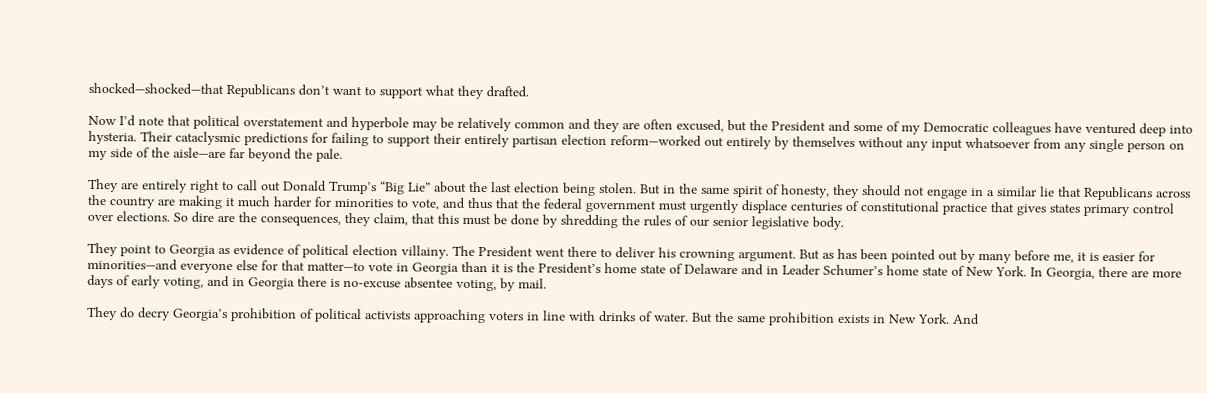shocked—shocked—that Republicans don’t want to support what they drafted.

Now I’d note that political overstatement and hyperbole may be relatively common and they are often excused, but the President and some of my Democratic colleagues have ventured deep into hysteria. Their cataclysmic predictions for failing to support their entirely partisan election reform—worked out entirely by themselves without any input whatsoever from any single person on my side of the aisle—are far beyond the pale.

They are entirely right to call out Donald Trump’s “Big Lie” about the last election being stolen. But in the same spirit of honesty, they should not engage in a similar lie that Republicans across the country are making it much harder for minorities to vote, and thus that the federal government must urgently displace centuries of constitutional practice that gives states primary control over elections. So dire are the consequences, they claim, that this must be done by shredding the rules of our senior legislative body.

They point to Georgia as evidence of political election villainy. The President went there to deliver his crowning argument. But as has been pointed out by many before me, it is easier for minorities—and everyone else for that matter—to vote in Georgia than it is the President’s home state of Delaware and in Leader Schumer’s home state of New York. In Georgia, there are more days of early voting, and in Georgia there is no-excuse absentee voting, by mail.

They do decry Georgia’s prohibition of political activists approaching voters in line with drinks of water. But the same prohibition exists in New York. And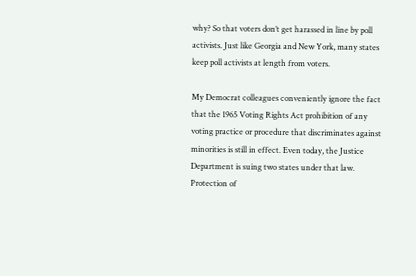why? So that voters don’t get harassed in line by poll activists. Just like Georgia and New York, many states keep poll activists at length from voters.

My Democrat colleagues conveniently ignore the fact that the 1965 Voting Rights Act prohibition of any voting practice or procedure that discriminates against minorities is still in effect. Even today, the Justice Department is suing two states under that law. Protection of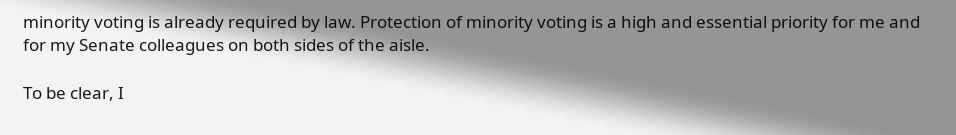minority voting is already required by law. Protection of minority voting is a high and essential priority for me and for my Senate colleagues on both sides of the aisle.

To be clear, I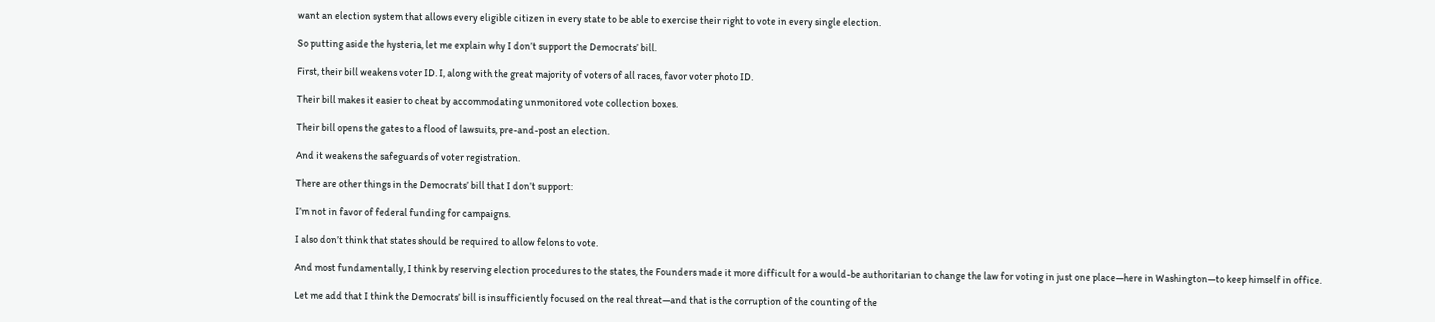want an election system that allows every eligible citizen in every state to be able to exercise their right to vote in every single election.

So putting aside the hysteria, let me explain why I don’t support the Democrats’ bill.

First, their bill weakens voter ID. I, along with the great majority of voters of all races, favor voter photo ID.

Their bill makes it easier to cheat by accommodating unmonitored vote collection boxes.

Their bill opens the gates to a flood of lawsuits, pre-and-post an election.

And it weakens the safeguards of voter registration.

There are other things in the Democrats’ bill that I don’t support:

I’m not in favor of federal funding for campaigns.

I also don’t think that states should be required to allow felons to vote.

And most fundamentally, I think by reserving election procedures to the states, the Founders made it more difficult for a would-be authoritarian to change the law for voting in just one place—here in Washington—to keep himself in office.

Let me add that I think the Democrats’ bill is insufficiently focused on the real threat—and that is the corruption of the counting of the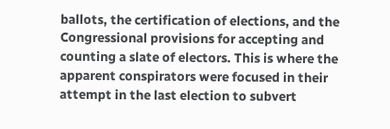ballots, the certification of elections, and the Congressional provisions for accepting and counting a slate of electors. This is where the apparent conspirators were focused in their attempt in the last election to subvert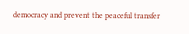democracy and prevent the peaceful transfer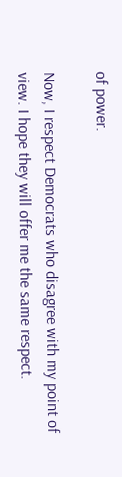of power.

Now, I respect Democrats who disagree with my point of view. I hope they will offer me the same respect.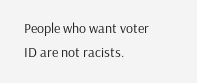People who want voter ID are not racists.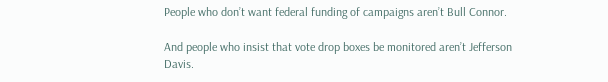People who don’t want federal funding of campaigns aren’t Bull Connor.

And people who insist that vote drop boxes be monitored aren’t Jefferson Davis.